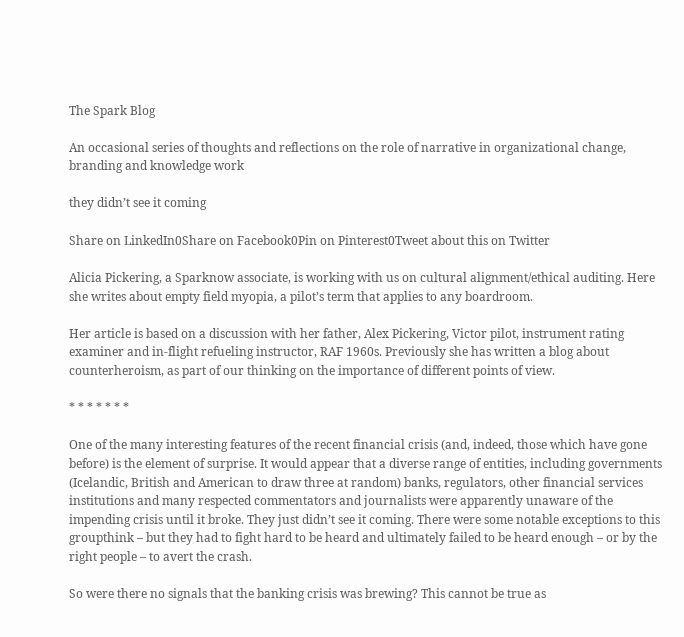The Spark Blog

An occasional series of thoughts and reflections on the role of narrative in organizational change, branding and knowledge work

they didn’t see it coming

Share on LinkedIn0Share on Facebook0Pin on Pinterest0Tweet about this on Twitter

Alicia Pickering, a Sparknow associate, is working with us on cultural alignment/ethical auditing. Here she writes about empty field myopia, a pilot’s term that applies to any boardroom.

Her article is based on a discussion with her father, Alex Pickering, Victor pilot, instrument rating examiner and in-flight refueling instructor, RAF 1960s. Previously she has written a blog about counterheroism, as part of our thinking on the importance of different points of view.

* * * * * * *

One of the many interesting features of the recent financial crisis (and, indeed, those which have gone before) is the element of surprise. It would appear that a diverse range of entities, including governments (Icelandic, British and American to draw three at random) banks, regulators, other financial services institutions and many respected commentators and journalists were apparently unaware of the impending crisis until it broke. They just didn’t see it coming. There were some notable exceptions to this groupthink – but they had to fight hard to be heard and ultimately failed to be heard enough – or by the right people – to avert the crash.

So were there no signals that the banking crisis was brewing? This cannot be true as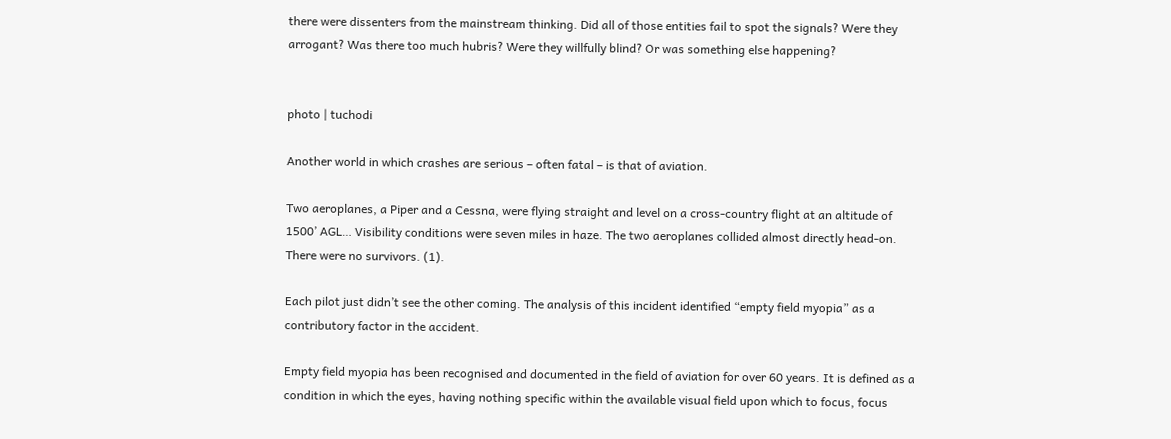there were dissenters from the mainstream thinking. Did all of those entities fail to spot the signals? Were they arrogant? Was there too much hubris? Were they willfully blind? Or was something else happening?


photo | tuchodi

Another world in which crashes are serious – often fatal – is that of aviation.

Two aeroplanes, a Piper and a Cessna, were flying straight and level on a cross-country flight at an altitude of 1500’ AGL… Visibility conditions were seven miles in haze. The two aeroplanes collided almost directly head-on. There were no survivors. (1).

Each pilot just didn’t see the other coming. The analysis of this incident identified “empty field myopia” as a contributory factor in the accident.

Empty field myopia has been recognised and documented in the field of aviation for over 60 years. It is defined as a condition in which the eyes, having nothing specific within the available visual field upon which to focus, focus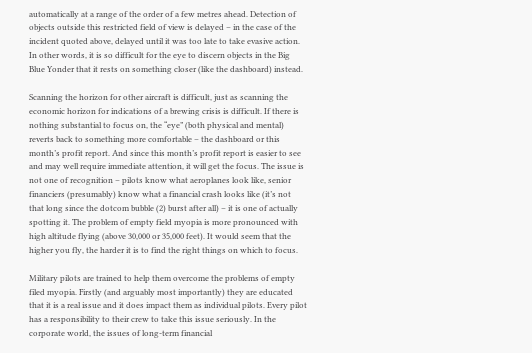automatically at a range of the order of a few metres ahead. Detection of objects outside this restricted field of view is delayed – in the case of the incident quoted above, delayed until it was too late to take evasive action. In other words, it is so difficult for the eye to discern objects in the Big Blue Yonder that it rests on something closer (like the dashboard) instead.

Scanning the horizon for other aircraft is difficult, just as scanning the economic horizon for indications of a brewing crisis is difficult. If there is nothing substantial to focus on, the “eye” (both physical and mental) reverts back to something more comfortable – the dashboard or this month’s profit report. And since this month’s profit report is easier to see and may well require immediate attention, it will get the focus. The issue is not one of recognition – pilots know what aeroplanes look like, senior financiers (presumably) know what a financial crash looks like (it’s not that long since the dotcom bubble (2) burst after all) – it is one of actually spotting it. The problem of empty field myopia is more pronounced with high altitude flying (above 30,000 or 35,000 feet). It would seem that the higher you fly, the harder it is to find the right things on which to focus.

Military pilots are trained to help them overcome the problems of empty filed myopia. Firstly (and arguably most importantly) they are educated that it is a real issue and it does impact them as individual pilots. Every pilot has a responsibility to their crew to take this issue seriously. In the corporate world, the issues of long-term financial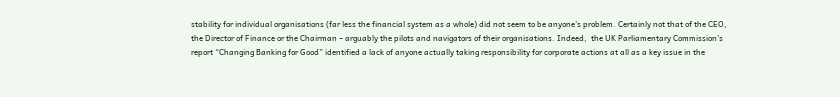stability for individual organisations (far less the financial system as a whole) did not seem to be anyone’s problem. Certainly not that of the CEO, the Director of Finance or the Chairman – arguably the pilots and navigators of their organisations. Indeed,  the UK Parliamentary Commission’s report “Changing Banking for Good” identified a lack of anyone actually taking responsibility for corporate actions at all as a key issue in the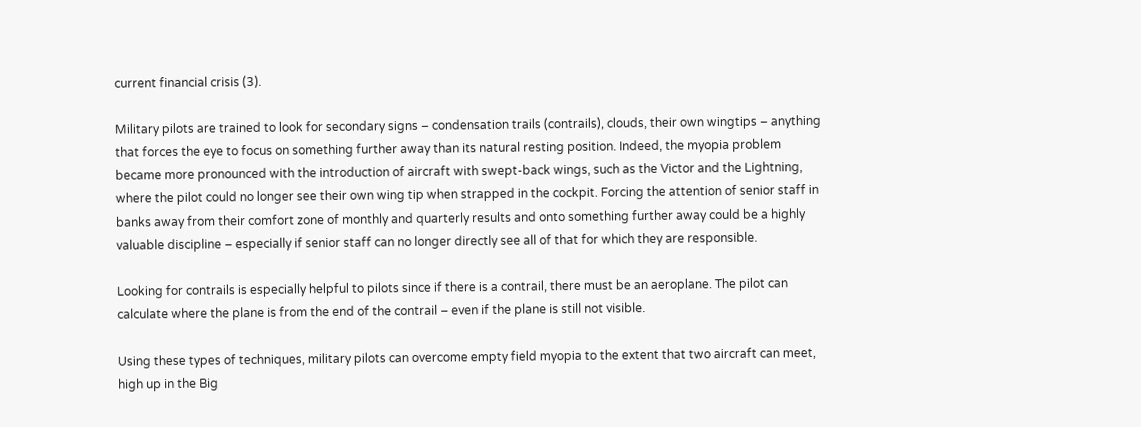current financial crisis (3).

Military pilots are trained to look for secondary signs – condensation trails (contrails), clouds, their own wingtips – anything that forces the eye to focus on something further away than its natural resting position. Indeed, the myopia problem became more pronounced with the introduction of aircraft with swept-back wings, such as the Victor and the Lightning, where the pilot could no longer see their own wing tip when strapped in the cockpit. Forcing the attention of senior staff in banks away from their comfort zone of monthly and quarterly results and onto something further away could be a highly valuable discipline – especially if senior staff can no longer directly see all of that for which they are responsible.

Looking for contrails is especially helpful to pilots since if there is a contrail, there must be an aeroplane. The pilot can calculate where the plane is from the end of the contrail – even if the plane is still not visible.

Using these types of techniques, military pilots can overcome empty field myopia to the extent that two aircraft can meet, high up in the Big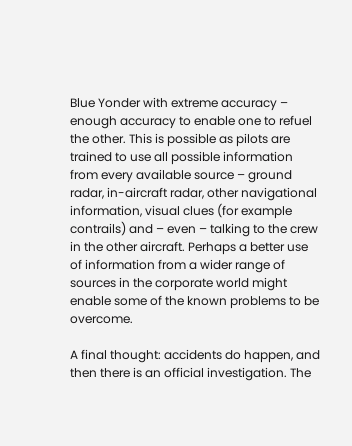Blue Yonder with extreme accuracy – enough accuracy to enable one to refuel the other. This is possible as pilots are trained to use all possible information from every available source – ground radar, in-aircraft radar, other navigational information, visual clues (for example contrails) and – even – talking to the crew in the other aircraft. Perhaps a better use of information from a wider range of sources in the corporate world might enable some of the known problems to be overcome.

A final thought: accidents do happen, and then there is an official investigation. The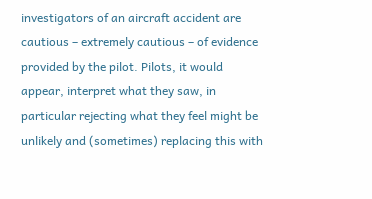investigators of an aircraft accident are cautious – extremely cautious – of evidence provided by the pilot. Pilots, it would appear, interpret what they saw, in particular rejecting what they feel might be unlikely and (sometimes) replacing this with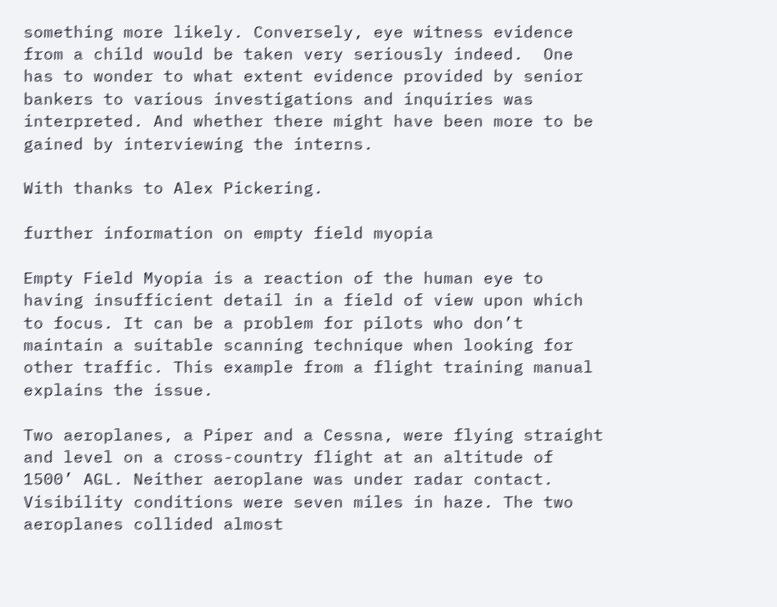something more likely. Conversely, eye witness evidence from a child would be taken very seriously indeed.  One has to wonder to what extent evidence provided by senior bankers to various investigations and inquiries was interpreted. And whether there might have been more to be gained by interviewing the interns.

With thanks to Alex Pickering.

further information on empty field myopia

Empty Field Myopia is a reaction of the human eye to having insufficient detail in a field of view upon which to focus. It can be a problem for pilots who don’t maintain a suitable scanning technique when looking for other traffic. This example from a flight training manual explains the issue.

Two aeroplanes, a Piper and a Cessna, were flying straight and level on a cross-country flight at an altitude of 1500’ AGL. Neither aeroplane was under radar contact. Visibility conditions were seven miles in haze. The two aeroplanes collided almost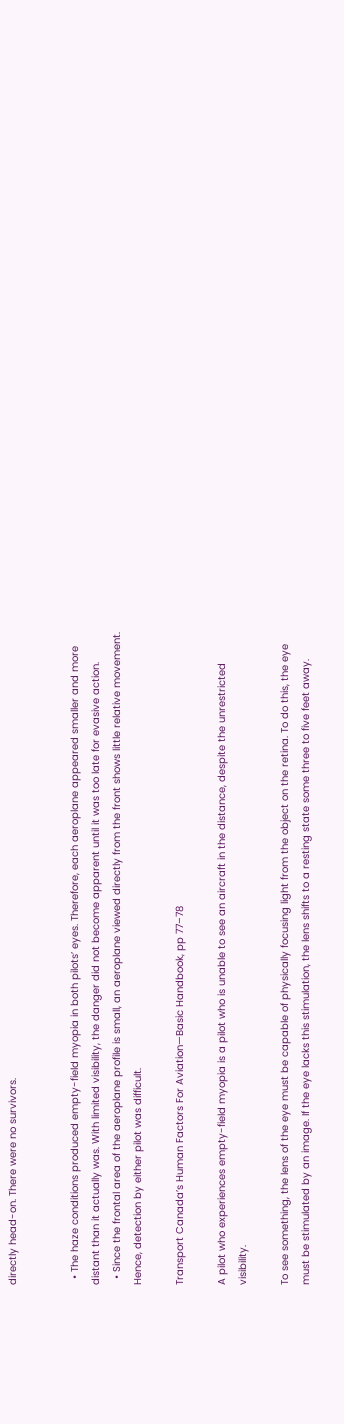directly head-on. There were no survivors.


  • The haze conditions produced empty-field myopia in both pilots’ eyes. Therefore, each aeroplane appeared smaller and more distant than it actually was. With limited visibility, the danger did not become apparent until it was too late for evasive action.
  • Since the frontal area of the aeroplane profile is small, an aeroplane viewed directly from the front shows little relative movement. Hence, detection by either pilot was difficult.

Transport Canada’s Human Factors For Aviation—Basic Handbook, pp 77–78

A pilot who experiences empty-field myopia is a pilot who is unable to see an aircraft in the distance, despite the unrestricted visibility.

To see something, the lens of the eye must be capable of physically focusing light from the object on the retina. To do this, the eye must be stimulated by an image. If the eye lacks this stimulation, the lens shifts to a resting state some three to five feet away.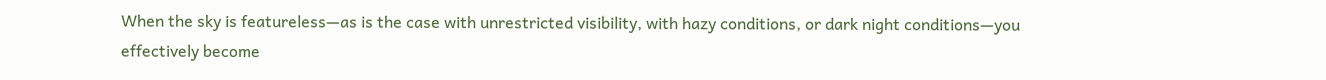When the sky is featureless—as is the case with unrestricted visibility, with hazy conditions, or dark night conditions—you effectively become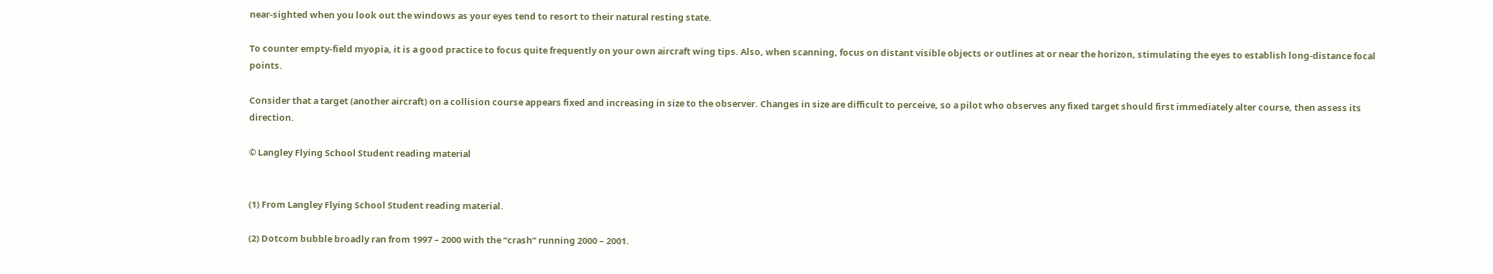near-sighted when you look out the windows as your eyes tend to resort to their natural resting state.

To counter empty-field myopia, it is a good practice to focus quite frequently on your own aircraft wing tips. Also, when scanning, focus on distant visible objects or outlines at or near the horizon, stimulating the eyes to establish long-distance focal points.

Consider that a target (another aircraft) on a collision course appears fixed and increasing in size to the observer. Changes in size are difficult to perceive, so a pilot who observes any fixed target should first immediately alter course, then assess its direction.

© Langley Flying School Student reading material


(1) From Langley Flying School Student reading material.

(2) Dotcom bubble broadly ran from 1997 – 2000 with the “crash” running 2000 – 2001.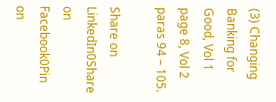(3) Changing Banking for Good, Vol 1 page 8, Vol 2 paras 94 – 105.

Share on LinkedIn0Share on Facebook0Pin on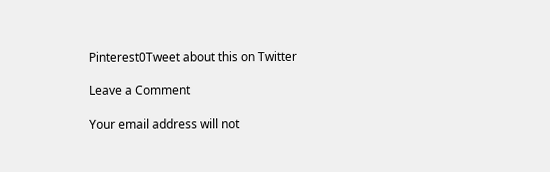Pinterest0Tweet about this on Twitter

Leave a Comment

Your email address will not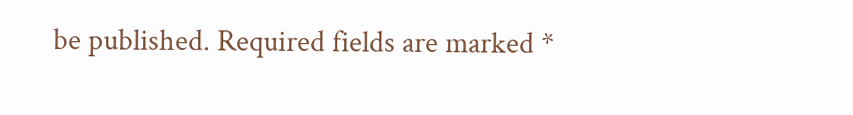be published. Required fields are marked *